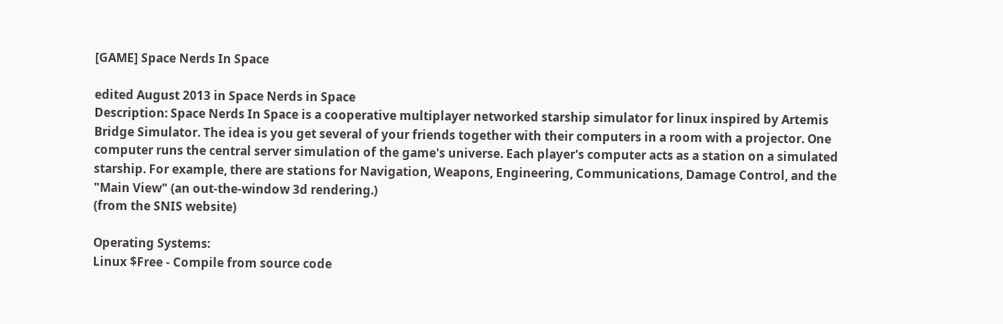[GAME] Space Nerds In Space

edited August 2013 in Space Nerds in Space
Description: Space Nerds In Space is a cooperative multiplayer networked starship simulator for linux inspired by Artemis Bridge Simulator. The idea is you get several of your friends together with their computers in a room with a projector. One computer runs the central server simulation of the game's universe. Each player's computer acts as a station on a simulated starship. For example, there are stations for Navigation, Weapons, Engineering, Communications, Damage Control, and the "Main View" (an out-the-window 3d rendering.)
(from the SNIS website)

Operating Systems:
Linux $Free - Compile from source code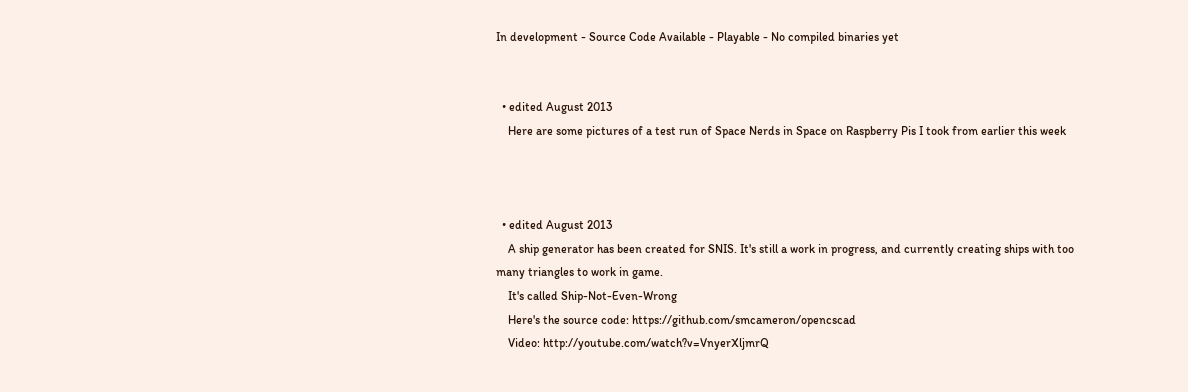In development - Source Code Available - Playable - No compiled binaries yet


  • edited August 2013
    Here are some pictures of a test run of Space Nerds in Space on Raspberry Pis I took from earlier this week



  • edited August 2013
    A ship generator has been created for SNIS. It's still a work in progress, and currently creating ships with too many triangles to work in game.
    It's called Ship-Not-Even-Wrong
    Here's the source code: https://github.com/smcameron/opencscad
    Video: http://youtube.com/watch?v=VnyerXljmrQ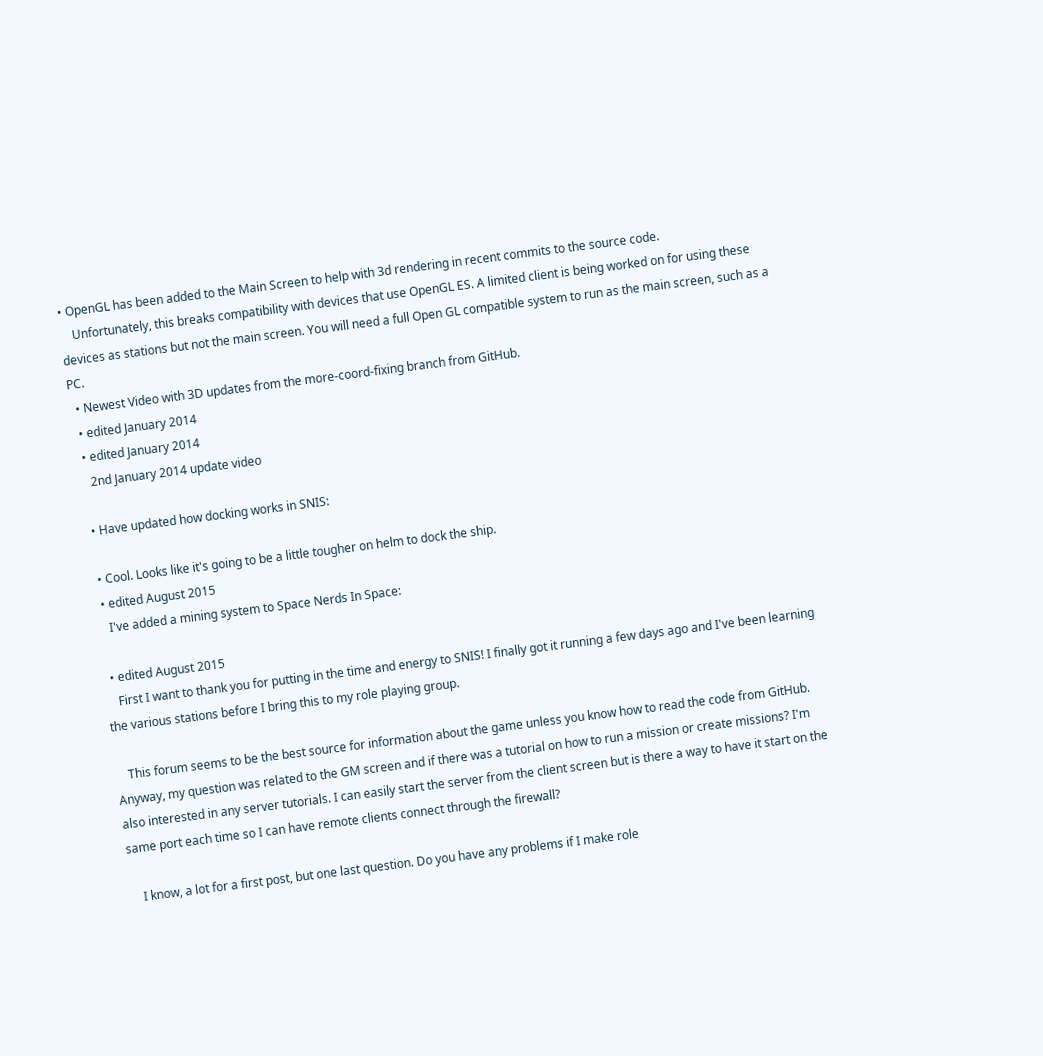• OpenGL has been added to the Main Screen to help with 3d rendering in recent commits to the source code.
    Unfortunately, this breaks compatibility with devices that use OpenGL ES. A limited client is being worked on for using these devices as stations but not the main screen. You will need a full Open GL compatible system to run as the main screen, such as a PC.
  • Newest Video with 3D updates from the more-coord-fixing branch from GitHub.
  • edited January 2014
  • edited January 2014
    2nd January 2014 update video

  • Have updated how docking works in SNIS:

  • Cool. Looks like it's going to be a little tougher on helm to dock the ship.
  • edited August 2015
    I've added a mining system to Space Nerds In Space:

  • edited August 2015
    First I want to thank you for putting in the time and energy to SNIS! I finally got it running a few days ago and I've been learning the various stations before I bring this to my role playing group.

    This forum seems to be the best source for information about the game unless you know how to read the code from GitHub. Anyway, my question was related to the GM screen and if there was a tutorial on how to run a mission or create missions? I'm also interested in any server tutorials. I can easily start the server from the client screen but is there a way to have it start on the same port each time so I can have remote clients connect through the firewall?

    I know, a lot for a first post, but one last question. Do you have any problems if I make role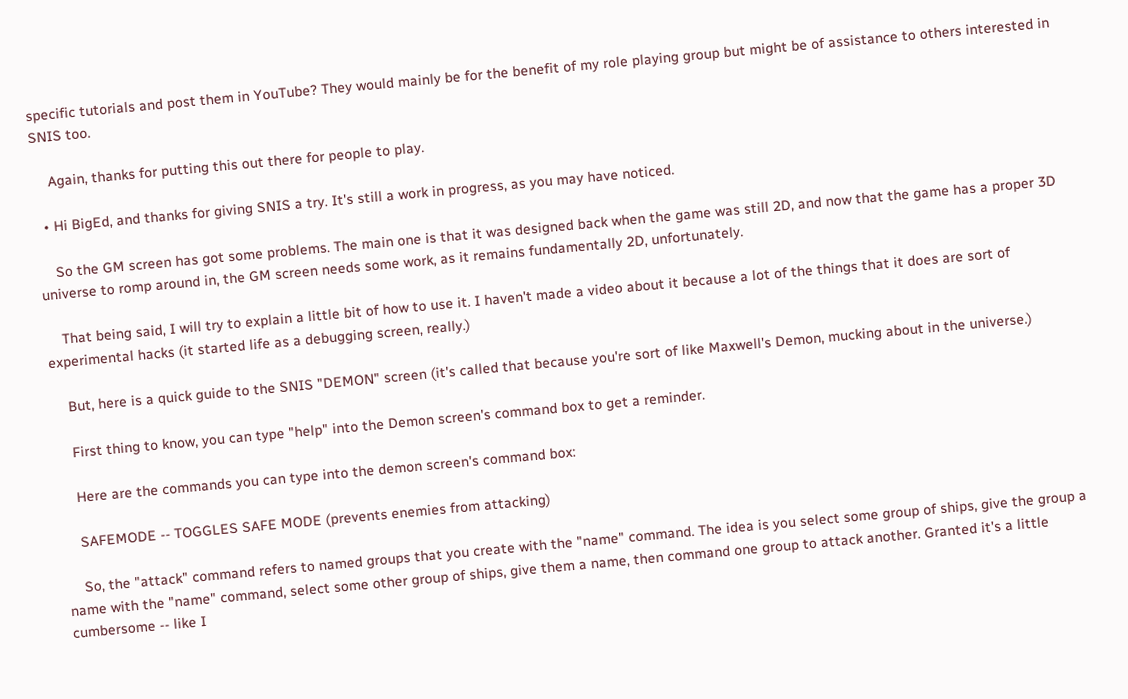specific tutorials and post them in YouTube? They would mainly be for the benefit of my role playing group but might be of assistance to others interested in SNIS too.

    Again, thanks for putting this out there for people to play.

  • Hi BigEd, and thanks for giving SNIS a try. It's still a work in progress, as you may have noticed.

    So the GM screen has got some problems. The main one is that it was designed back when the game was still 2D, and now that the game has a proper 3D universe to romp around in, the GM screen needs some work, as it remains fundamentally 2D, unfortunately.

    That being said, I will try to explain a little bit of how to use it. I haven't made a video about it because a lot of the things that it does are sort of experimental hacks (it started life as a debugging screen, really.)

    But, here is a quick guide to the SNIS "DEMON" screen (it's called that because you're sort of like Maxwell's Demon, mucking about in the universe.)

    First thing to know, you can type "help" into the Demon screen's command box to get a reminder.

    Here are the commands you can type into the demon screen's command box:

    SAFEMODE -- TOGGLES SAFE MODE (prevents enemies from attacking)

    So, the "attack" command refers to named groups that you create with the "name" command. The idea is you select some group of ships, give the group a name with the "name" command, select some other group of ships, give them a name, then command one group to attack another. Granted it's a little cumbersome -- like I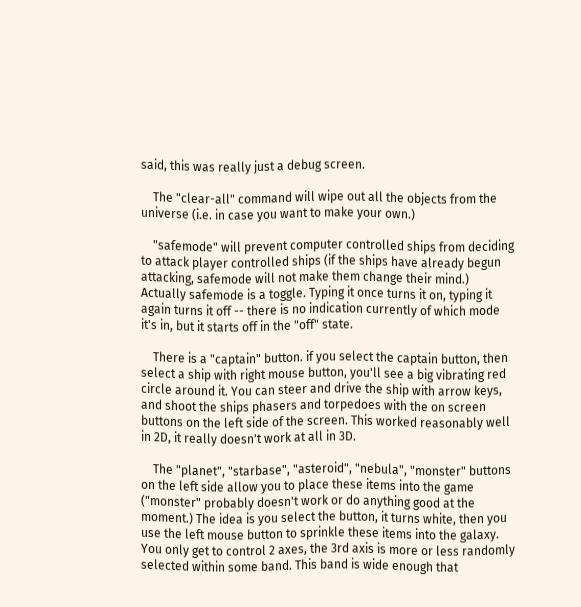said, this was really just a debug screen.

    The "clear-all" command will wipe out all the objects from the universe (i.e. in case you want to make your own.)

    "safemode" will prevent computer controlled ships from deciding to attack player controlled ships (if the ships have already begun attacking, safemode will not make them change their mind.) Actually safemode is a toggle. Typing it once turns it on, typing it again turns it off -- there is no indication currently of which mode it's in, but it starts off in the "off" state.

    There is a "captain" button. if you select the captain button, then select a ship with right mouse button, you'll see a big vibrating red circle around it. You can steer and drive the ship with arrow keys, and shoot the ships phasers and torpedoes with the on screen buttons on the left side of the screen. This worked reasonably well in 2D, it really doesn't work at all in 3D.

    The "planet", "starbase", "asteroid", "nebula", "monster" buttons on the left side allow you to place these items into the game ("monster" probably doesn't work or do anything good at the moment.) The idea is you select the button, it turns white, then you use the left mouse button to sprinkle these items into the galaxy. You only get to control 2 axes, the 3rd axis is more or less randomly selected within some band. This band is wide enough that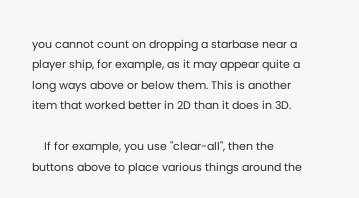you cannot count on dropping a starbase near a player ship, for example, as it may appear quite a long ways above or below them. This is another item that worked better in 2D than it does in 3D.

    If for example, you use "clear-all", then the buttons above to place various things around the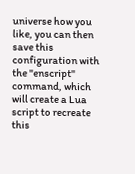universe how you like, you can then save this configuration with the "enscript" command, which will create a Lua script to recreate this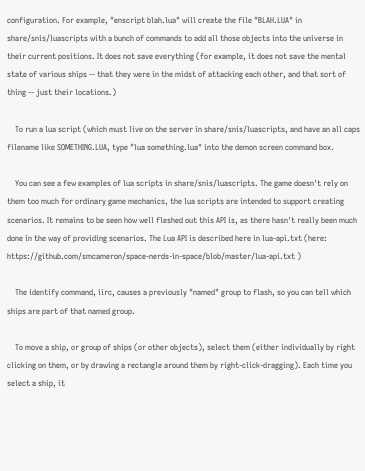configuration. For example, "enscript blah.lua" will create the file "BLAH.LUA" in share/snis/luascripts with a bunch of commands to add all those objects into the universe in their current positions. It does not save everything (for example, it does not save the mental state of various ships -- that they were in the midst of attacking each other, and that sort of thing -- just their locations.)

    To run a lua script (which must live on the server in share/snis/luascripts, and have an all caps filename like SOMETHING.LUA, type "lua something.lua" into the demon screen command box.

    You can see a few examples of lua scripts in share/snis/luascripts. The game doesn't rely on them too much for ordinary game mechanics, the lua scripts are intended to support creating scenarios. It remains to be seen how well fleshed out this API is, as there hasn't really been much done in the way of providing scenarios. The Lua API is described here in lua-api.txt (here: https://github.com/smcameron/space-nerds-in-space/blob/master/lua-api.txt )

    The identify command, iirc, causes a previously "named" group to flash, so you can tell which ships are part of that named group.

    To move a ship, or group of ships (or other objects), select them (either individually by right clicking on them, or by drawing a rectangle around them by right-click-dragging). Each time you select a ship, it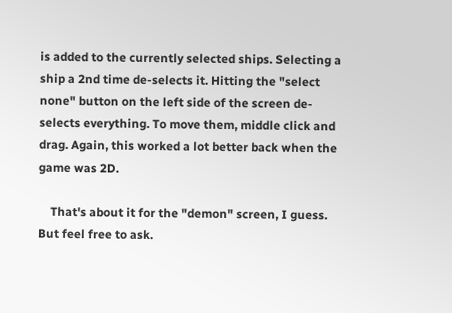is added to the currently selected ships. Selecting a ship a 2nd time de-selects it. Hitting the "select none" button on the left side of the screen de-selects everything. To move them, middle click and drag. Again, this worked a lot better back when the game was 2D.

    That's about it for the "demon" screen, I guess. But feel free to ask.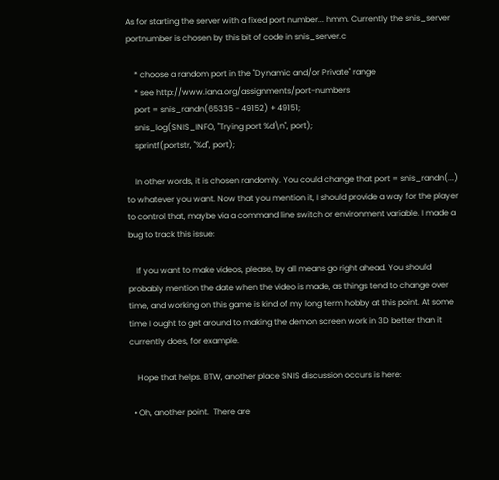As for starting the server with a fixed port number... hmm. Currently the snis_server portnumber is chosen by this bit of code in snis_server.c

    * choose a random port in the "Dynamic and/or Private" range
    * see http://www.iana.org/assignments/port-numbers
    port = snis_randn(65335 - 49152) + 49151;
    snis_log(SNIS_INFO, "Trying port %d\n", port);
    sprintf(portstr, "%d", port);

    In other words, it is chosen randomly. You could change that port = snis_randn(...) to whatever you want. Now that you mention it, I should provide a way for the player to control that, maybe via a command line switch or environment variable. I made a bug to track this issue:

    If you want to make videos, please, by all means go right ahead. You should probably mention the date when the video is made, as things tend to change over time, and working on this game is kind of my long term hobby at this point. At some time I ought to get around to making the demon screen work in 3D better than it currently does, for example.

    Hope that helps. BTW, another place SNIS discussion occurs is here:

  • Oh, another point.  There are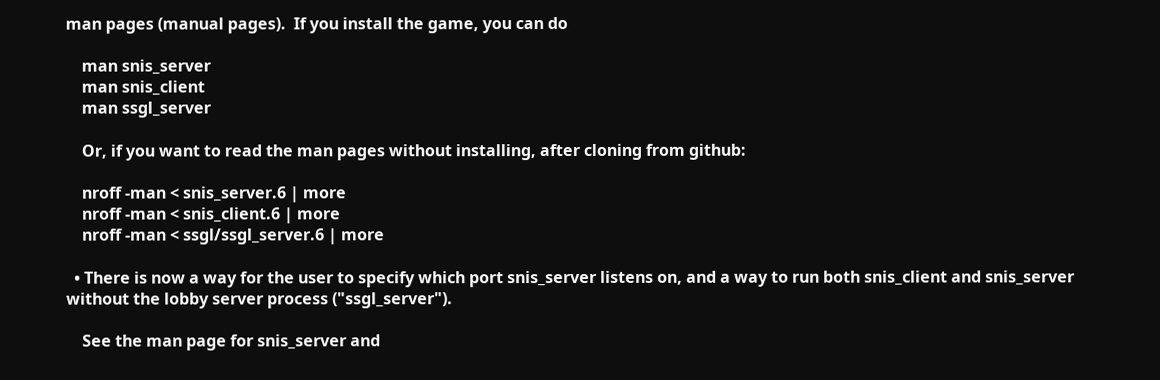man pages (manual pages).  If you install the game, you can do

    man snis_server
    man snis_client
    man ssgl_server

    Or, if you want to read the man pages without installing, after cloning from github:

    nroff -man < snis_server.6 | more
    nroff -man < snis_client.6 | more
    nroff -man < ssgl/ssgl_server.6 | more

  • There is now a way for the user to specify which port snis_server listens on, and a way to run both snis_client and snis_server without the lobby server process ("ssgl_server").

    See the man page for snis_server and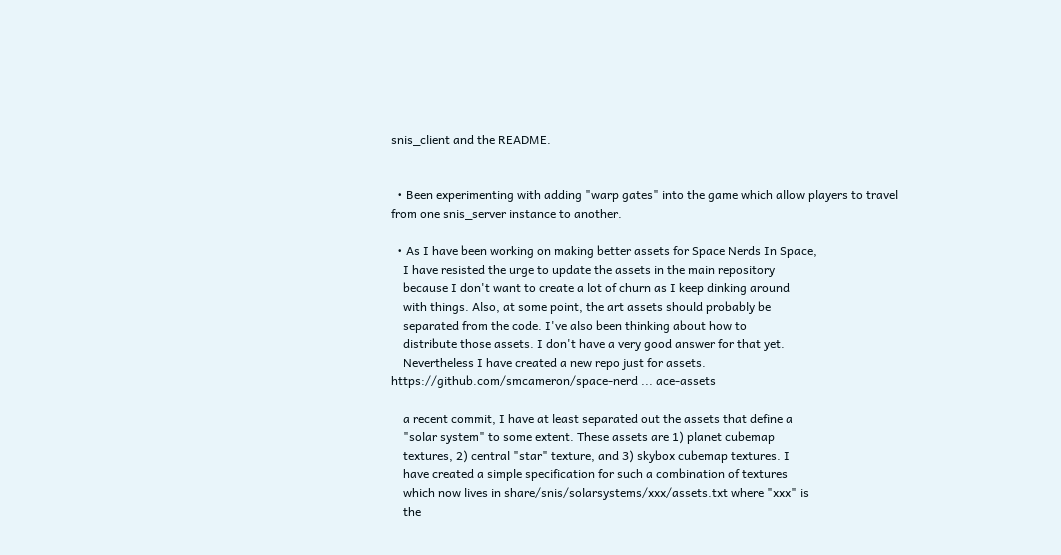snis_client and the README.


  • Been experimenting with adding "warp gates" into the game which allow players to travel from one snis_server instance to another.

  • As I have been working on making better assets for Space Nerds In Space,
    I have resisted the urge to update the assets in the main repository
    because I don't want to create a lot of churn as I keep dinking around
    with things. Also, at some point, the art assets should probably be
    separated from the code. I've also been thinking about how to
    distribute those assets. I don't have a very good answer for that yet.
    Nevertheless I have created a new repo just for assets. https://github.com/smcameron/space-nerd ... ace-assets

    a recent commit, I have at least separated out the assets that define a
    "solar system" to some extent. These assets are 1) planet cubemap
    textures, 2) central "star" texture, and 3) skybox cubemap textures. I
    have created a simple specification for such a combination of textures
    which now lives in share/snis/solarsystems/xxx/assets.txt where "xxx" is
    the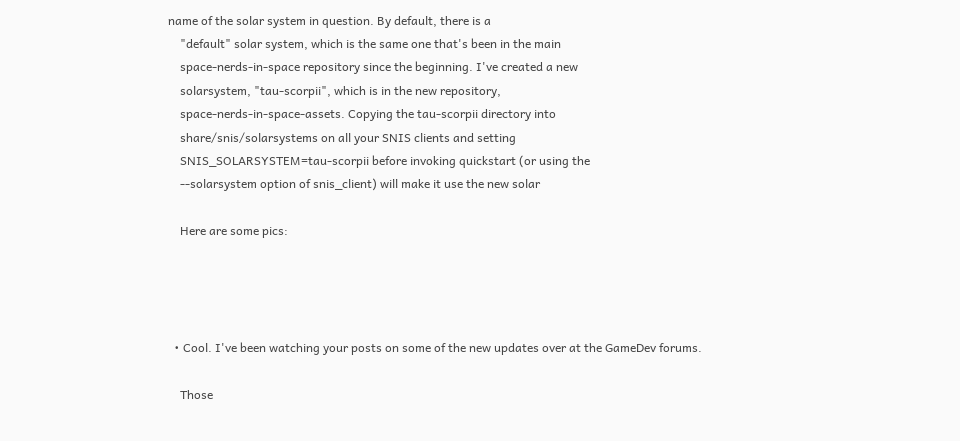name of the solar system in question. By default, there is a
    "default" solar system, which is the same one that's been in the main
    space-nerds-in-space repository since the beginning. I've created a new
    solarsystem, "tau-scorpii", which is in the new repository,
    space-nerds-in-space-assets. Copying the tau-scorpii directory into
    share/snis/solarsystems on all your SNIS clients and setting
    SNIS_SOLARSYSTEM=tau-scorpii before invoking quickstart (or using the
    --solarsystem option of snis_client) will make it use the new solar

    Here are some pics:




  • Cool. I've been watching your posts on some of the new updates over at the GameDev forums.

    Those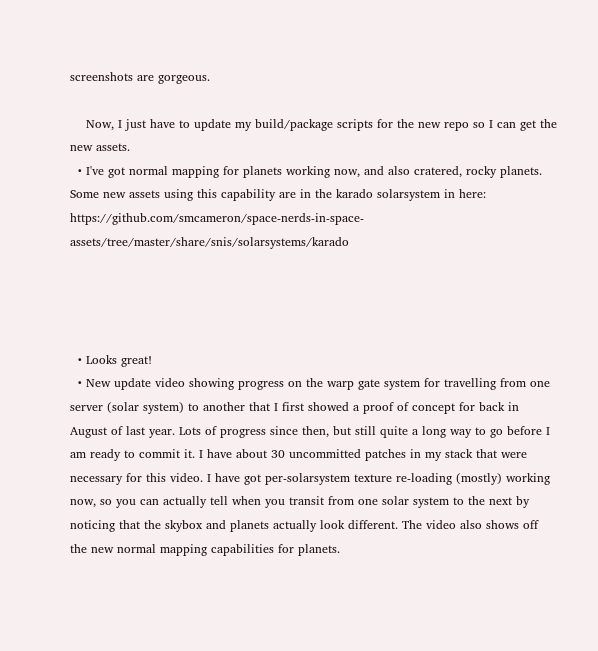screenshots are gorgeous.

    Now, I just have to update my build/package scripts for the new repo so I can get the new assets.
  • I've got normal mapping for planets working now, and also cratered, rocky planets. Some new assets using this capability are in the karado solarsystem in here: https://github.com/smcameron/space-nerds-in-space-assets/tree/master/share/snis/solarsystems/karado




  • Looks great!
  • New update video showing progress on the warp gate system for travelling from one server (solar system) to another that I first showed a proof of concept for back in August of last year. Lots of progress since then, but still quite a long way to go before I am ready to commit it. I have about 30 uncommitted patches in my stack that were necessary for this video. I have got per-solarsystem texture re-loading (mostly) working now, so you can actually tell when you transit from one solar system to the next by noticing that the skybox and planets actually look different. The video also shows off the new normal mapping capabilities for planets.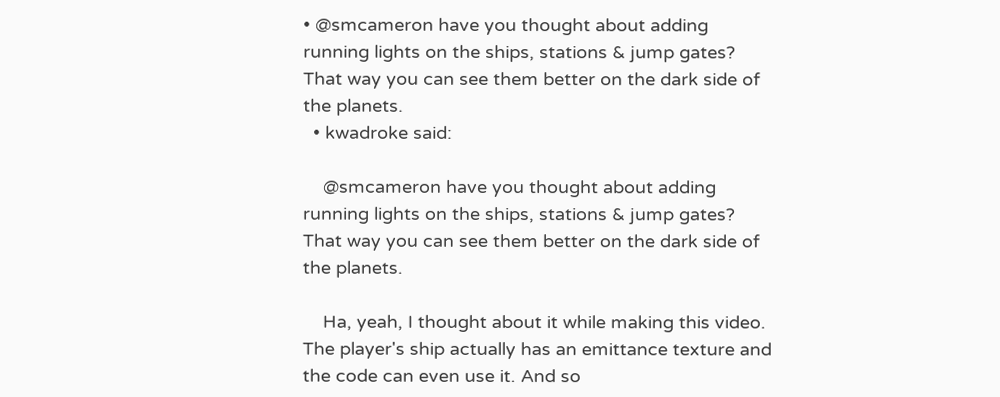• @smcameron have you thought about adding running lights on the ships, stations & jump gates? That way you can see them better on the dark side of the planets.
  • kwadroke said:

    @smcameron have you thought about adding running lights on the ships, stations & jump gates? That way you can see them better on the dark side of the planets.

    Ha, yeah, I thought about it while making this video. The player's ship actually has an emittance texture and the code can even use it. And so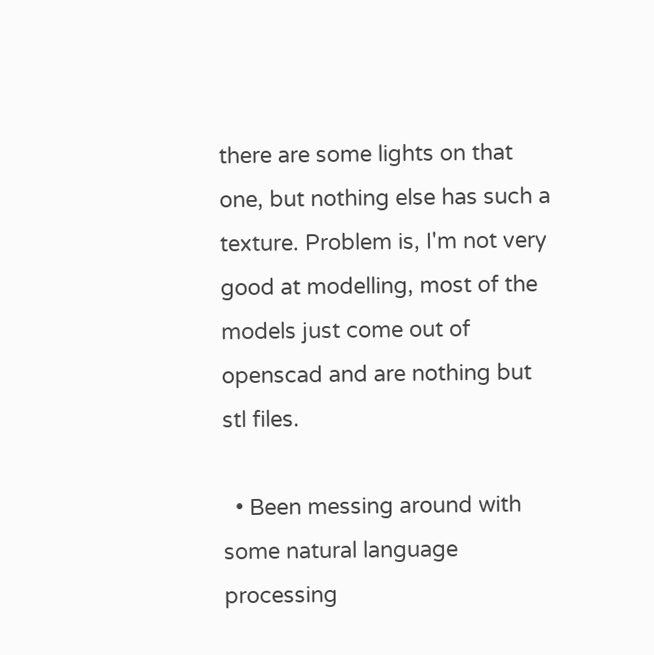there are some lights on that one, but nothing else has such a texture. Problem is, I'm not very good at modelling, most of the models just come out of openscad and are nothing but stl files.

  • Been messing around with some natural language processing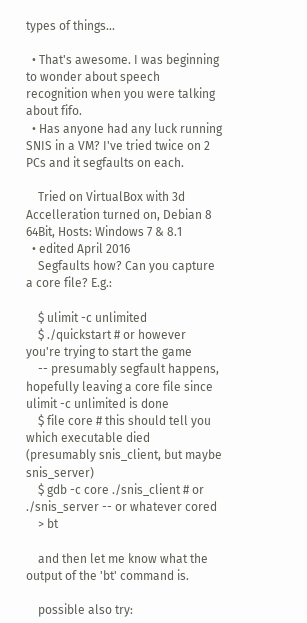types of things...

  • That's awesome. I was beginning to wonder about speech recognition when you were talking about fifo.
  • Has anyone had any luck running SNIS in a VM? I've tried twice on 2 PCs and it segfaults on each.

    Tried on VirtualBox with 3d Accelleration turned on, Debian 8 64Bit, Hosts: Windows 7 & 8.1
  • edited April 2016
    Segfaults how? Can you capture a core file? E.g.:

    $ ulimit -c unlimited
    $ ./quickstart # or however you're trying to start the game
    -- presumably segfault happens, hopefully leaving a core file since ulimit -c unlimited is done
    $ file core # this should tell you which executable died (presumably snis_client, but maybe snis_server)
    $ gdb -c core ./snis_client # or ./snis_server -- or whatever cored
    > bt

    and then let me know what the output of the 'bt' command is.

    possible also try: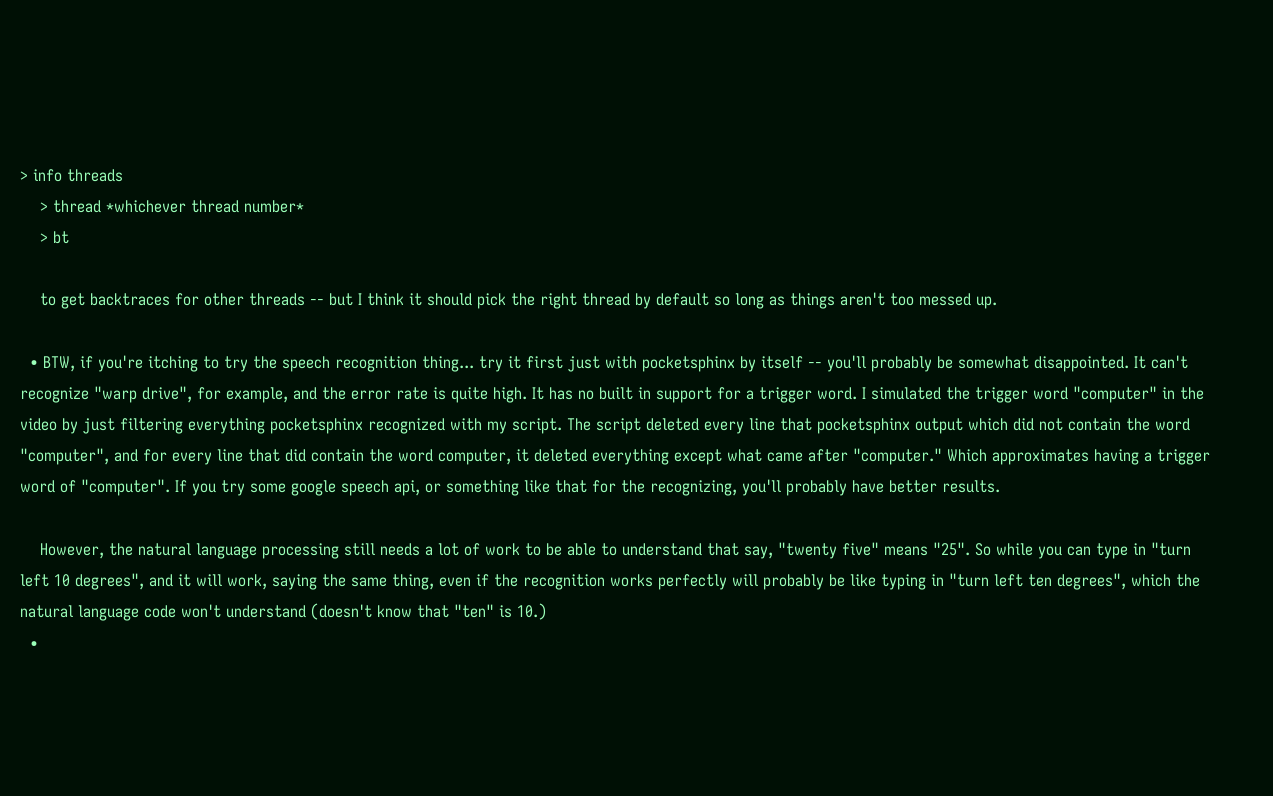> info threads
    > thread *whichever thread number*
    > bt

    to get backtraces for other threads -- but I think it should pick the right thread by default so long as things aren't too messed up.

  • BTW, if you're itching to try the speech recognition thing... try it first just with pocketsphinx by itself -- you'll probably be somewhat disappointed. It can't recognize "warp drive", for example, and the error rate is quite high. It has no built in support for a trigger word. I simulated the trigger word "computer" in the video by just filtering everything pocketsphinx recognized with my script. The script deleted every line that pocketsphinx output which did not contain the word "computer", and for every line that did contain the word computer, it deleted everything except what came after "computer." Which approximates having a trigger word of "computer". If you try some google speech api, or something like that for the recognizing, you'll probably have better results.

    However, the natural language processing still needs a lot of work to be able to understand that say, "twenty five" means "25". So while you can type in "turn left 10 degrees", and it will work, saying the same thing, even if the recognition works perfectly will probably be like typing in "turn left ten degrees", which the natural language code won't understand (doesn't know that "ten" is 10.)
  •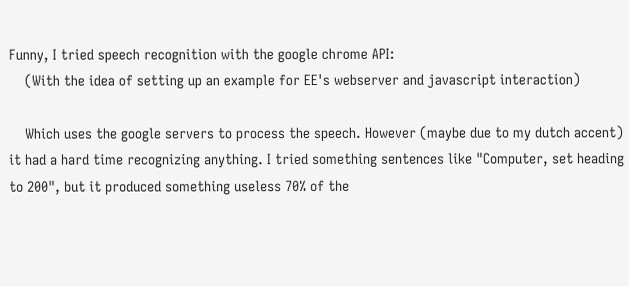Funny, I tried speech recognition with the google chrome API:
    (With the idea of setting up an example for EE's webserver and javascript interaction)

    Which uses the google servers to process the speech. However (maybe due to my dutch accent) it had a hard time recognizing anything. I tried something sentences like "Computer, set heading to 200", but it produced something useless 70% of the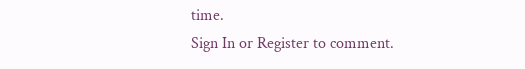time.
Sign In or Register to comment.